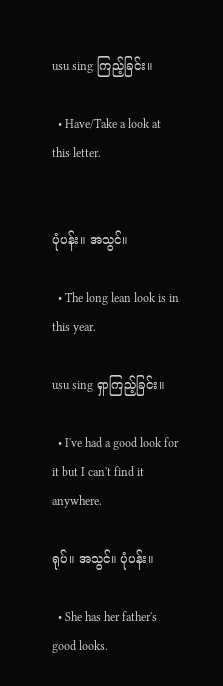usu sing ကြည့်ခြင်း။

  • Have/Take a look at this letter.


ပုံပန်း။ အသွင်။

  • The long lean look is in this year.

usu sing ရှာကြည့်ခြင်း။

  • I've had a good look for it but I can't find it anywhere.

ရုပ်။ အသွင်။ ပုံပန်း။

  • She has her father's good looks.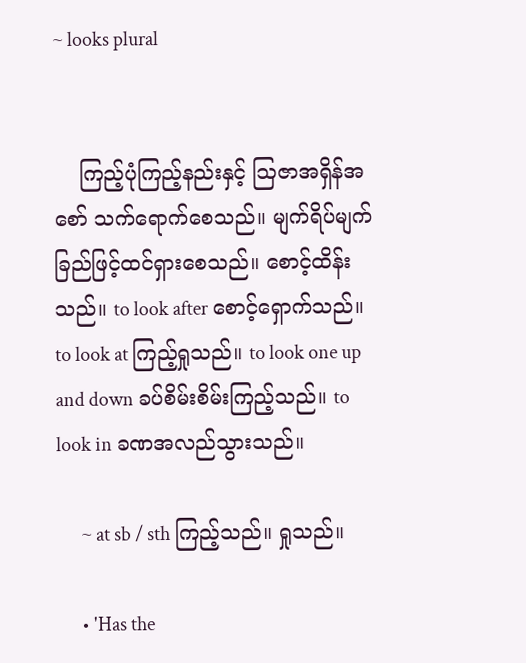~ looks plural


    ကြည့်ပုံကြည့်နည်းနှင့် သြဇာအရှိန်အစော် သက်ရောက်စေသည်။ မျက်ရိပ်မျက်ခြည်ဖြင့်ထင်ရှားစေသည်။ စောင့်ထိန်းသည်။ to look after စောင့်ရှောက်သည်။ to look at ကြည့်ရှုသည်။ to look one up and down ခပ်စိမ်းစိမ်းကြည့်သည်။ to look in ခဏအလည်သွားသည်။

      ~ at sb / sth ကြည့်သည်။ ရှုသည်။

      • 'Has the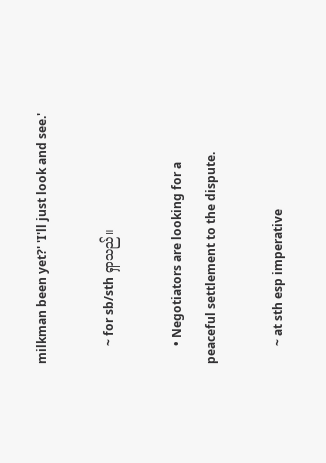milkman been yet?' 'I'll just look and see.'

      ~ for sb/sth ရှာသည်။

      • Negotiators are looking for a peaceful settlement to the dispute.

      ~ at sth esp imperative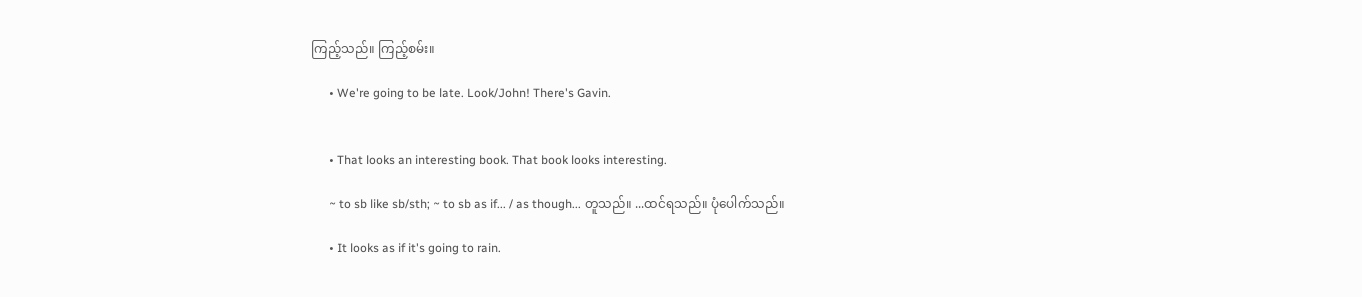ကြည့်သည်။ ကြည့်စမ်း။

      • We're going to be late. Look/John! There's Gavin.


      • That looks an interesting book. That book looks interesting.

      ~ to sb like sb/sth; ~ to sb as if... / as though... တူသည်။ ...ထင်ရသည်။ ပုံပေါက်သည်။

      • It looks as if it's going to rain.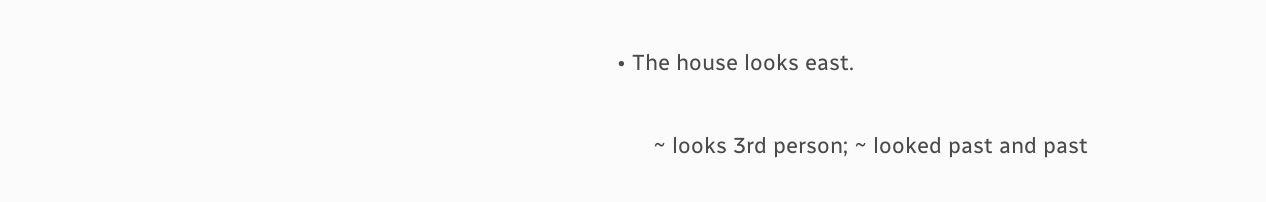• The house looks east.

      ~ looks 3rd person; ~ looked past and past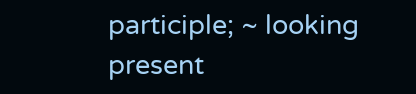participle; ~ looking present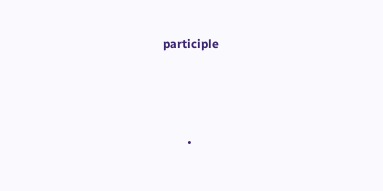participle



        •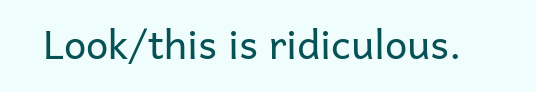Look/this is ridiculous.